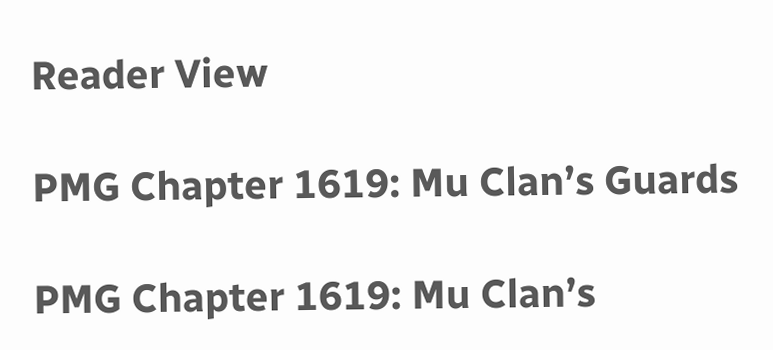Reader View

PMG Chapter 1619: Mu Clan’s Guards

PMG Chapter 1619: Mu Clan’s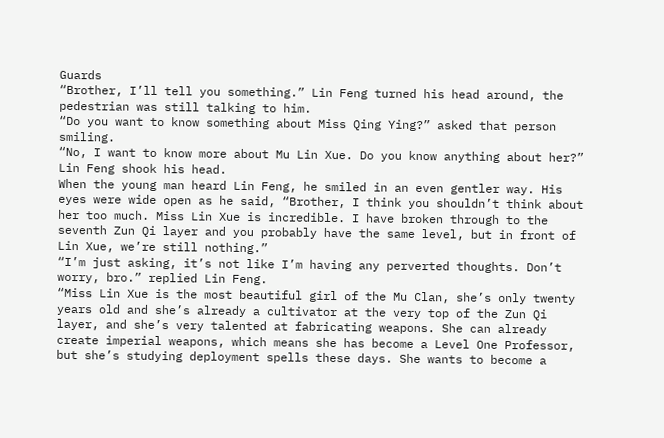Guards
“Brother, I’ll tell you something.” Lin Feng turned his head around, the pedestrian was still talking to him.
“Do you want to know something about Miss Qing Ying?” asked that person smiling.
“No, I want to know more about Mu Lin Xue. Do you know anything about her?” Lin Feng shook his head.
When the young man heard Lin Feng, he smiled in an even gentler way. His eyes were wide open as he said, “Brother, I think you shouldn’t think about her too much. Miss Lin Xue is incredible. I have broken through to the seventh Zun Qi layer and you probably have the same level, but in front of Lin Xue, we’re still nothing.”
“I’m just asking, it’s not like I’m having any perverted thoughts. Don’t worry, bro.” replied Lin Feng.
“Miss Lin Xue is the most beautiful girl of the Mu Clan, she’s only twenty years old and she’s already a cultivator at the very top of the Zun Qi layer, and she’s very talented at fabricating weapons. She can already create imperial weapons, which means she has become a Level One Professor, but she’s studying deployment spells these days. She wants to become a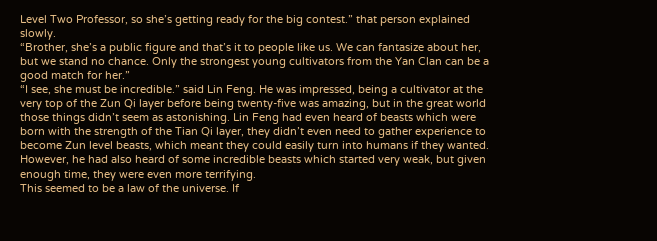Level Two Professor, so she’s getting ready for the big contest.” that person explained slowly.
“Brother, she’s a public figure and that’s it to people like us. We can fantasize about her, but we stand no chance. Only the strongest young cultivators from the Yan Clan can be a good match for her.”
“I see, she must be incredible.” said Lin Feng. He was impressed, being a cultivator at the very top of the Zun Qi layer before being twenty-five was amazing, but in the great world those things didn’t seem as astonishing. Lin Feng had even heard of beasts which were born with the strength of the Tian Qi layer, they didn’t even need to gather experience to become Zun level beasts, which meant they could easily turn into humans if they wanted. However, he had also heard of some incredible beasts which started very weak, but given enough time, they were even more terrifying.
This seemed to be a law of the universe. If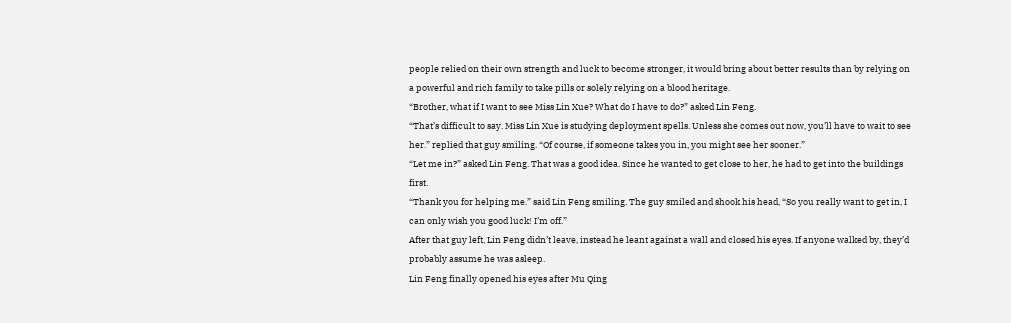people relied on their own strength and luck to become stronger, it would bring about better results than by relying on a powerful and rich family to take pills or solely relying on a blood heritage.
“Brother, what if I want to see Miss Lin Xue? What do I have to do?” asked Lin Feng.
“That’s difficult to say. Miss Lin Xue is studying deployment spells. Unless she comes out now, you’ll have to wait to see her.” replied that guy smiling. “Of course, if someone takes you in, you might see her sooner.”
“Let me in?” asked Lin Feng. That was a good idea. Since he wanted to get close to her, he had to get into the buildings first.
“Thank you for helping me.” said Lin Feng smiling. The guy smiled and shook his head, “So you really want to get in, I can only wish you good luck! I’m off.”
After that guy left, Lin Feng didn’t leave, instead he leant against a wall and closed his eyes. If anyone walked by, they’d probably assume he was asleep.
Lin Feng finally opened his eyes after Mu Qing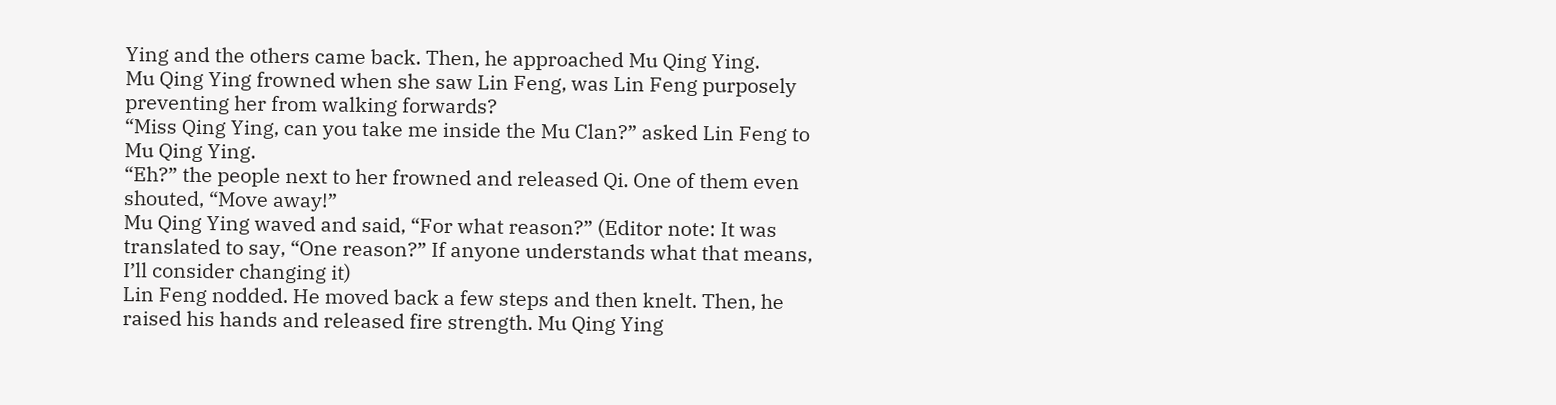Ying and the others came back. Then, he approached Mu Qing Ying.
Mu Qing Ying frowned when she saw Lin Feng, was Lin Feng purposely preventing her from walking forwards?
“Miss Qing Ying, can you take me inside the Mu Clan?” asked Lin Feng to Mu Qing Ying.
“Eh?” the people next to her frowned and released Qi. One of them even shouted, “Move away!”
Mu Qing Ying waved and said, “For what reason?” (Editor note: It was translated to say, “One reason?” If anyone understands what that means, I’ll consider changing it)
Lin Feng nodded. He moved back a few steps and then knelt. Then, he raised his hands and released fire strength. Mu Qing Ying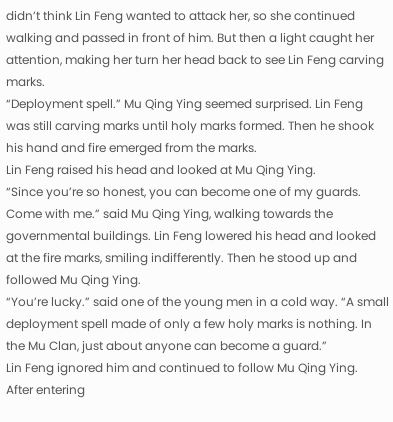didn’t think Lin Feng wanted to attack her, so she continued walking and passed in front of him. But then a light caught her attention, making her turn her head back to see Lin Feng carving marks.
“Deployment spell.” Mu Qing Ying seemed surprised. Lin Feng was still carving marks until holy marks formed. Then he shook his hand and fire emerged from the marks.
Lin Feng raised his head and looked at Mu Qing Ying.
“Since you’re so honest, you can become one of my guards. Come with me.” said Mu Qing Ying, walking towards the governmental buildings. Lin Feng lowered his head and looked at the fire marks, smiling indifferently. Then he stood up and followed Mu Qing Ying.
“You’re lucky.” said one of the young men in a cold way. “A small deployment spell made of only a few holy marks is nothing. In the Mu Clan, just about anyone can become a guard.”
Lin Feng ignored him and continued to follow Mu Qing Ying.
After entering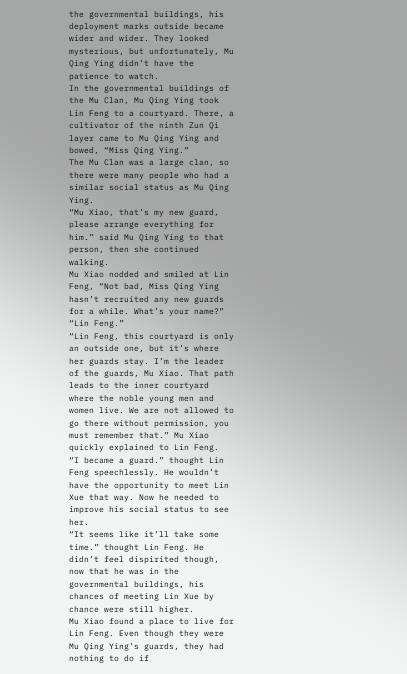the governmental buildings, his deployment marks outside became wider and wider. They looked mysterious, but unfortunately, Mu Qing Ying didn’t have the patience to watch.
In the governmental buildings of the Mu Clan, Mu Qing Ying took Lin Feng to a courtyard. There, a cultivator of the ninth Zun Qi layer came to Mu Qing Ying and bowed, “Miss Qing Ying.”
The Mu Clan was a large clan, so there were many people who had a similar social status as Mu Qing Ying.
“Mu Xiao, that’s my new guard, please arrange everything for him.” said Mu Qing Ying to that person, then she continued walking.
Mu Xiao nodded and smiled at Lin Feng, “Not bad, Miss Qing Ying hasn’t recruited any new guards for a while. What’s your name?”
“Lin Feng.”
“Lin Feng, this courtyard is only an outside one, but it’s where her guards stay. I’m the leader of the guards, Mu Xiao. That path leads to the inner courtyard where the noble young men and women live. We are not allowed to go there without permission, you must remember that.” Mu Xiao quickly explained to Lin Feng.
“I became a guard.” thought Lin Feng speechlessly. He wouldn’t have the opportunity to meet Lin Xue that way. Now he needed to improve his social status to see her.
“It seems like it’ll take some time.” thought Lin Feng. He didn’t feel dispirited though, now that he was in the governmental buildings, his chances of meeting Lin Xue by chance were still higher.
Mu Xiao found a place to live for Lin Feng. Even though they were Mu Qing Ying’s guards, they had nothing to do if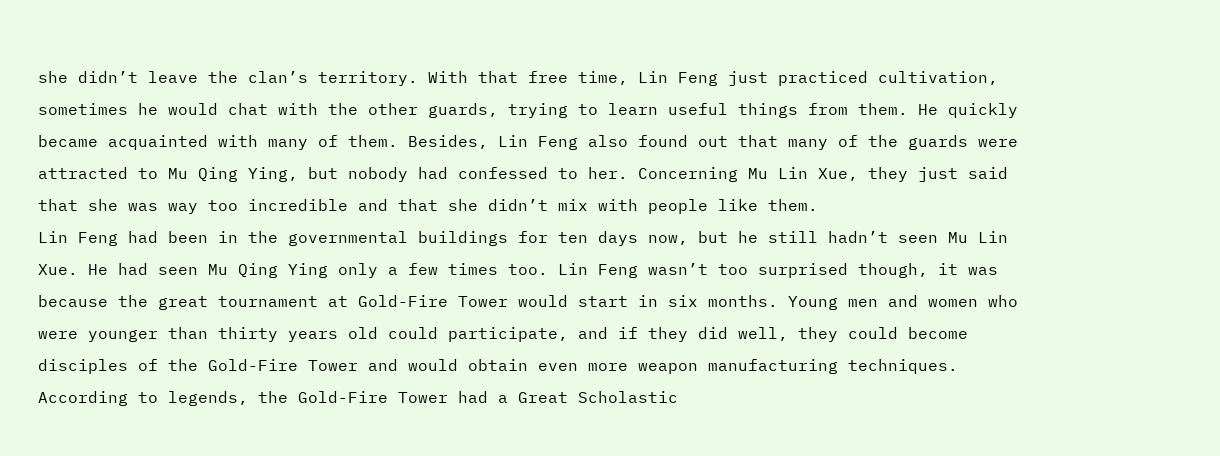she didn’t leave the clan’s territory. With that free time, Lin Feng just practiced cultivation, sometimes he would chat with the other guards, trying to learn useful things from them. He quickly became acquainted with many of them. Besides, Lin Feng also found out that many of the guards were attracted to Mu Qing Ying, but nobody had confessed to her. Concerning Mu Lin Xue, they just said that she was way too incredible and that she didn’t mix with people like them.
Lin Feng had been in the governmental buildings for ten days now, but he still hadn’t seen Mu Lin Xue. He had seen Mu Qing Ying only a few times too. Lin Feng wasn’t too surprised though, it was because the great tournament at Gold-Fire Tower would start in six months. Young men and women who were younger than thirty years old could participate, and if they did well, they could become disciples of the Gold-Fire Tower and would obtain even more weapon manufacturing techniques. According to legends, the Gold-Fire Tower had a Great Scholastic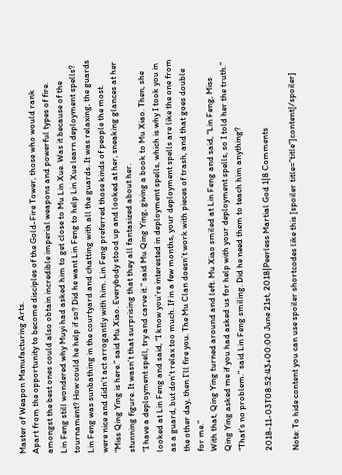Master of Weapon Manufacturing Arts.
Apart from the opportunity to become disciples of the Gold-Fire Tower, those who would rank amongst the best ones could also obtain incredible imperial weapons and powerful types of fire.
Lin Feng still wondered why Muyi had asked him to get close to Mu Lin Xue. Was it because of the tournament? How could he help if so? Did he want Lin Feng to help Lin Xue learn deployment spells?
Lin Feng was sunbathing in the courtyard and chatting with all the guards. It was relaxing, the guards were nice and didn’t act arrogantly with him. Lin Feng preferred those kinds of people the most.
“Miss Qing Ying is here.” said Mu Xiao. Everybody stood up and looked at her, sneaking glances at her stunning figure. It wasn’t that surprising that they all fantasized about her.
“I have a deployment spell, try and carve it.” said Mu Qing Ying, giving a book to Mu Xiao. Then, she looked at Lin Feng and said, “I know you’re interested in deployment spells, which is why I took you in as a guard, but don’t relax too much. If in a few months, your deployment spells are like the one from the other day, then I’ll fire you. The Mu Clan doesn’t work with pieces of trash, and that goes double for me.”
With that, Qing Ying turned around and left. Mu Xiao smiled at Lin Feng and said, “Lin Feng, Miss Qing Ying asked me if you had asked us for help with your deployment spells, so I told her the truth.”
“That’s no problem.” said Lin Feng smiling. Did he need them to teach him anything?

2018-11-03T08:52:43+00:00 June 21st, 2018|Peerless Martial God 1|8 Comments

Note: To hide content you can use spoiler shortcodes like this [spoiler title=”title”]content[/spoiler]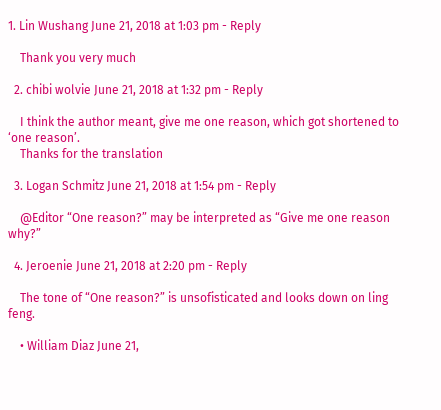1. Lin Wushang June 21, 2018 at 1:03 pm - Reply

    Thank you very much

  2. chibi wolvie June 21, 2018 at 1:32 pm - Reply

    I think the author meant, give me one reason, which got shortened to ‘one reason’.
    Thanks for the translation

  3. Logan Schmitz June 21, 2018 at 1:54 pm - Reply

    @Editor “One reason?” may be interpreted as “Give me one reason why?”

  4. Jeroenie June 21, 2018 at 2:20 pm - Reply

    The tone of “One reason?” is unsofisticated and looks down on ling feng.

    • William Diaz June 21,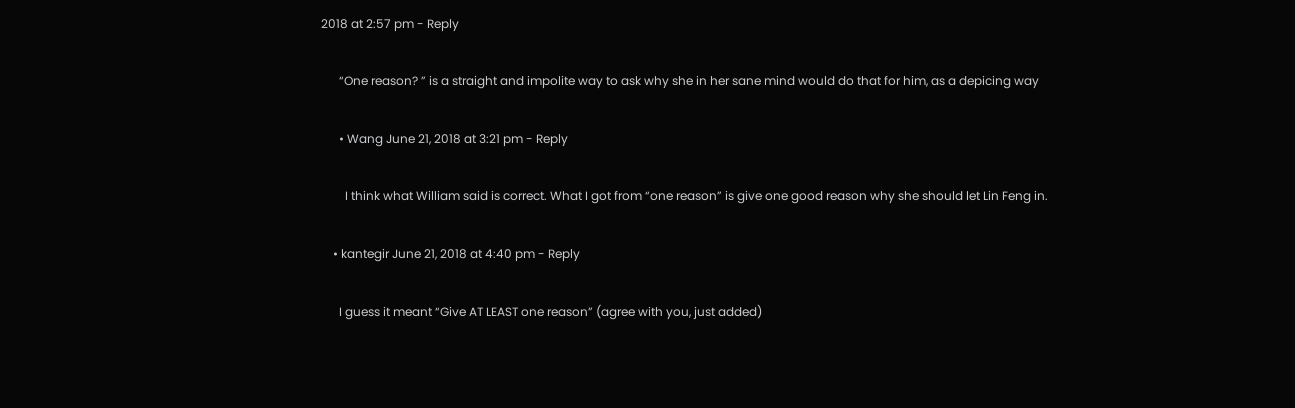2018 at 2:57 pm - Reply

      “One reason? ” is a straight and impolite way to ask why she in her sane mind would do that for him, as a depicing way

      • Wang June 21, 2018 at 3:21 pm - Reply

        I think what William said is correct. What I got from “one reason” is give one good reason why she should let Lin Feng in.

    • kantegir June 21, 2018 at 4:40 pm - Reply

      I guess it meant “Give AT LEAST one reason” (agree with you, just added)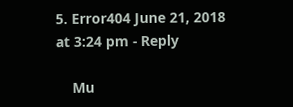5. Error404 June 21, 2018 at 3:24 pm - Reply

    Mu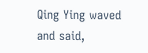Qing Ying waved and said,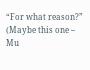“For what reason?” (Maybe this one – Mu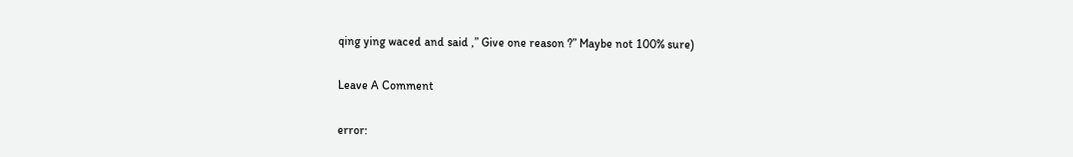qing ying waced and said ,” Give one reason ?” Maybe not 100% sure)

Leave A Comment

error: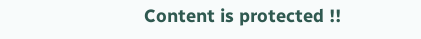Content is protected !!